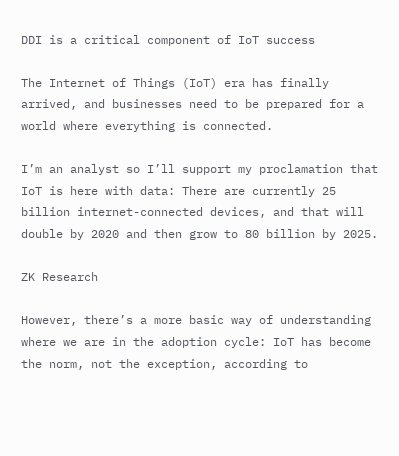DDI is a critical component of IoT success

The Internet of Things (IoT) era has finally arrived, and businesses need to be prepared for a world where everything is connected.

I’m an analyst so I’ll support my proclamation that IoT is here with data: There are currently 25 billion internet-connected devices, and that will double by 2020 and then grow to 80 billion by 2025.

ZK Research

However, there’s a more basic way of understanding where we are in the adoption cycle: IoT has become the norm, not the exception, according to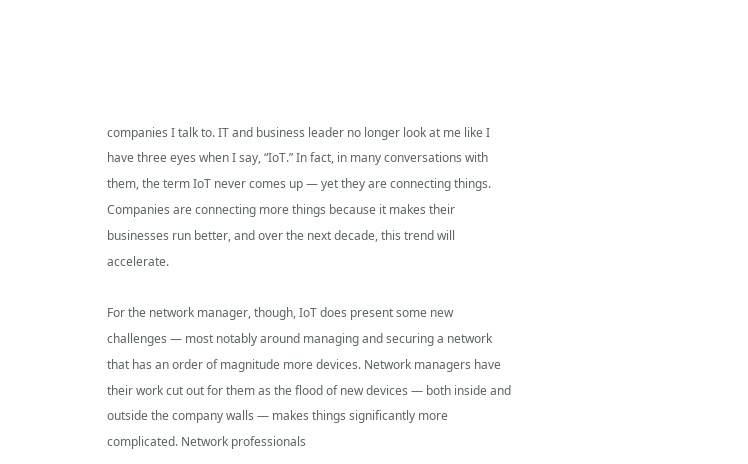companies I talk to. IT and business leader no longer look at me like I have three eyes when I say, “IoT.” In fact, in many conversations with them, the term IoT never comes up — yet they are connecting things. Companies are connecting more things because it makes their businesses run better, and over the next decade, this trend will accelerate.

For the network manager, though, IoT does present some new challenges — most notably around managing and securing a network that has an order of magnitude more devices. Network managers have their work cut out for them as the flood of new devices — both inside and outside the company walls — makes things significantly more complicated. Network professionals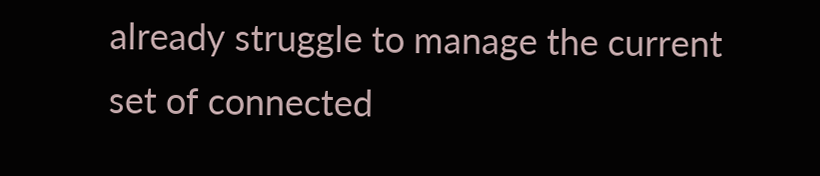already struggle to manage the current set of connected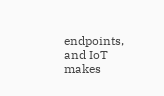endpoints, and IoT makes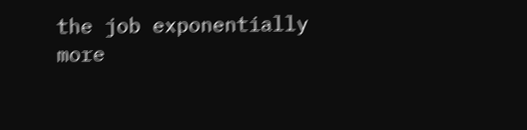the job exponentially more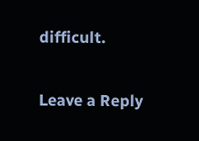difficult.

Leave a Reply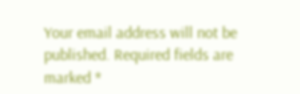Your email address will not be published. Required fields are marked *